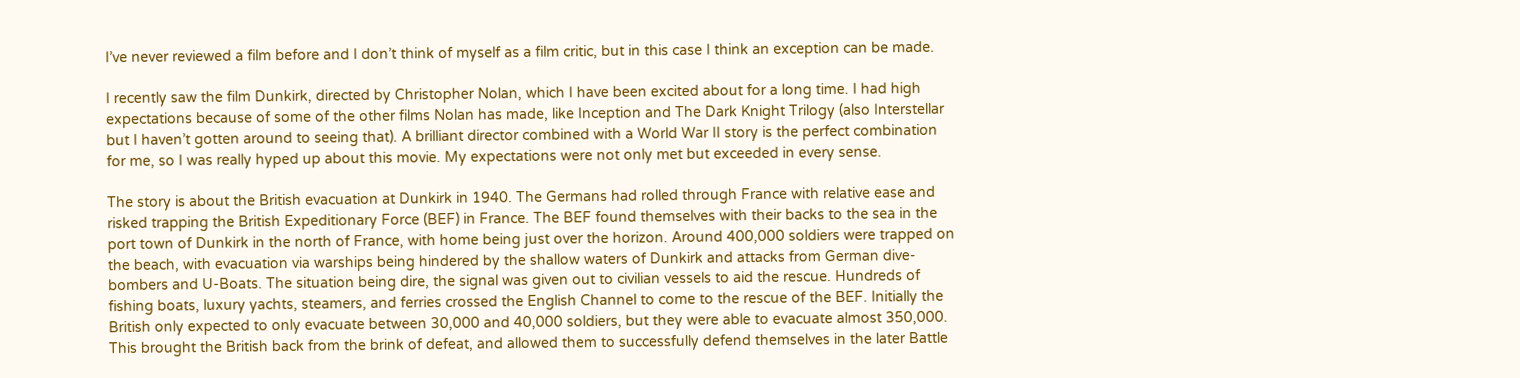I’ve never reviewed a film before and I don’t think of myself as a film critic, but in this case I think an exception can be made.

I recently saw the film Dunkirk, directed by Christopher Nolan, which I have been excited about for a long time. I had high expectations because of some of the other films Nolan has made, like Inception and The Dark Knight Trilogy (also Interstellar but I haven’t gotten around to seeing that). A brilliant director combined with a World War II story is the perfect combination for me, so I was really hyped up about this movie. My expectations were not only met but exceeded in every sense.

The story is about the British evacuation at Dunkirk in 1940. The Germans had rolled through France with relative ease and risked trapping the British Expeditionary Force (BEF) in France. The BEF found themselves with their backs to the sea in the port town of Dunkirk in the north of France, with home being just over the horizon. Around 400,000 soldiers were trapped on the beach, with evacuation via warships being hindered by the shallow waters of Dunkirk and attacks from German dive-bombers and U-Boats. The situation being dire, the signal was given out to civilian vessels to aid the rescue. Hundreds of fishing boats, luxury yachts, steamers, and ferries crossed the English Channel to come to the rescue of the BEF. Initially the British only expected to only evacuate between 30,000 and 40,000 soldiers, but they were able to evacuate almost 350,000. This brought the British back from the brink of defeat, and allowed them to successfully defend themselves in the later Battle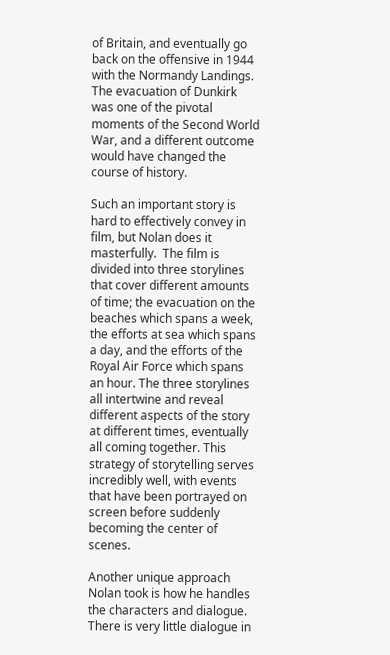of Britain, and eventually go back on the offensive in 1944 with the Normandy Landings. The evacuation of Dunkirk was one of the pivotal moments of the Second World War, and a different outcome would have changed the course of history.

Such an important story is hard to effectively convey in film, but Nolan does it masterfully.  The film is divided into three storylines that cover different amounts of time; the evacuation on the beaches which spans a week, the efforts at sea which spans a day, and the efforts of the Royal Air Force which spans an hour. The three storylines all intertwine and reveal different aspects of the story at different times, eventually all coming together. This strategy of storytelling serves incredibly well, with events that have been portrayed on screen before suddenly becoming the center of scenes.

Another unique approach Nolan took is how he handles the characters and dialogue. There is very little dialogue in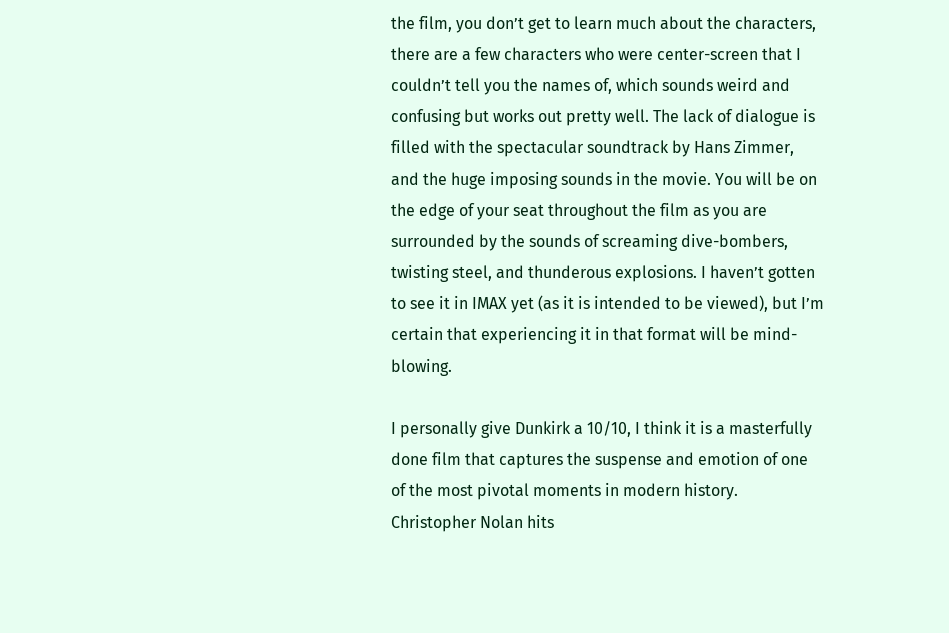the film, you don’t get to learn much about the characters, there are a few characters who were center-screen that I couldn’t tell you the names of, which sounds weird and confusing but works out pretty well. The lack of dialogue is filled with the spectacular soundtrack by Hans Zimmer, and the huge imposing sounds in the movie. You will be on the edge of your seat throughout the film as you are surrounded by the sounds of screaming dive-bombers, twisting steel, and thunderous explosions. I haven’t gotten to see it in IMAX yet (as it is intended to be viewed), but I’m certain that experiencing it in that format will be mind-blowing.

I personally give Dunkirk a 10/10, I think it is a masterfully done film that captures the suspense and emotion of one of the most pivotal moments in modern history. Christopher Nolan hits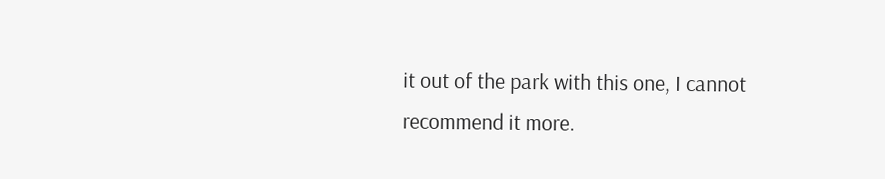it out of the park with this one, I cannot recommend it more.